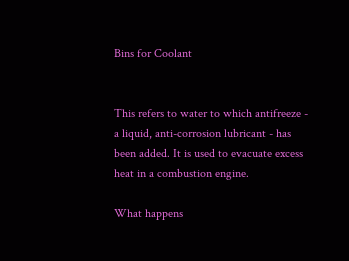Bins for Coolant


This refers to water to which antifreeze - a liquid, anti-corrosion lubricant - has been added. It is used to evacuate excess heat in a combustion engine.

What happens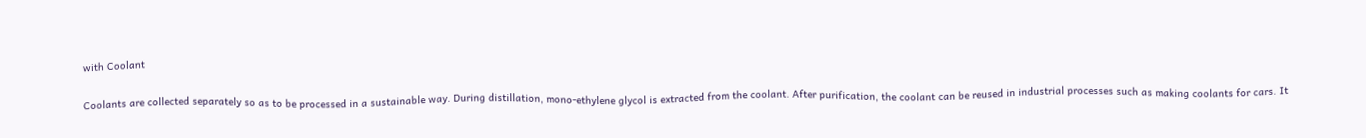with Coolant

Coolants are collected separately so as to be processed in a sustainable way. During distillation, mono-ethylene glycol is extracted from the coolant. After purification, the coolant can be reused in industrial processes such as making coolants for cars. It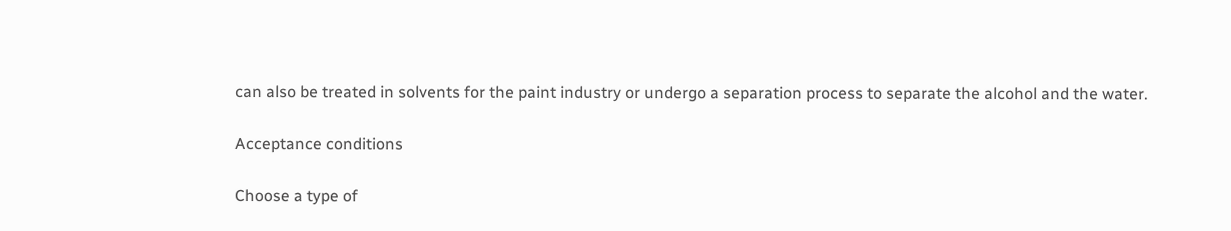can also be treated in solvents for the paint industry or undergo a separation process to separate the alcohol and the water.

Acceptance conditions

Choose a type of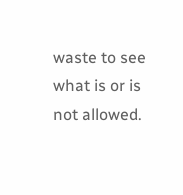waste to see what is or is not allowed.